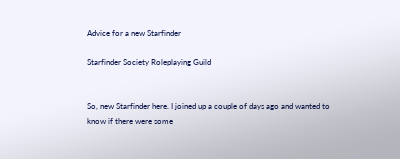Advice for a new Starfinder

Starfinder Society Roleplaying Guild


So, new Starfinder here. I joined up a couple of days ago and wanted to know if there were some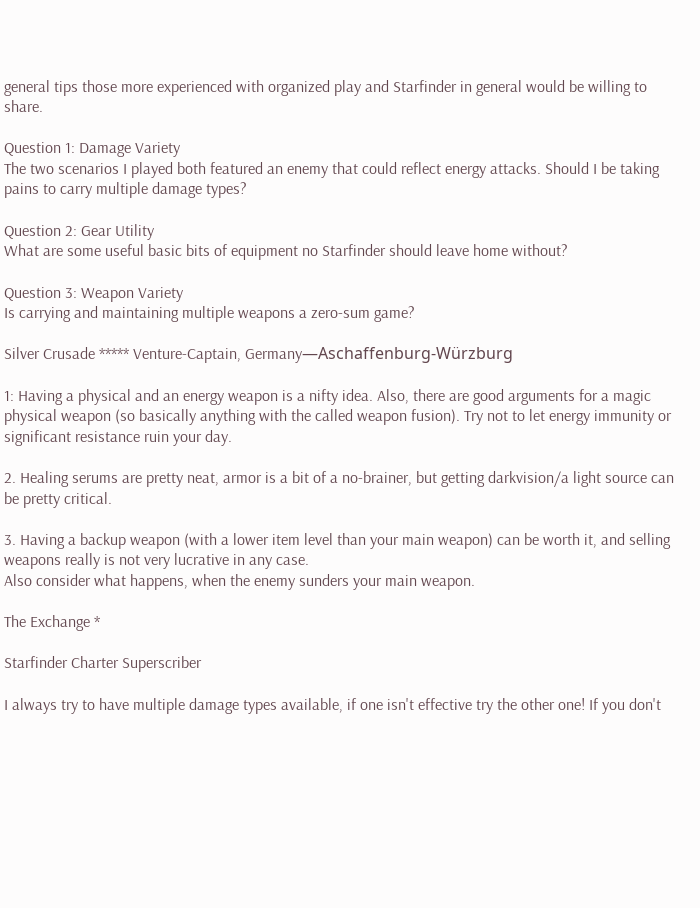general tips those more experienced with organized play and Starfinder in general would be willing to share.

Question 1: Damage Variety
The two scenarios I played both featured an enemy that could reflect energy attacks. Should I be taking pains to carry multiple damage types?

Question 2: Gear Utility
What are some useful basic bits of equipment no Starfinder should leave home without?

Question 3: Weapon Variety
Is carrying and maintaining multiple weapons a zero-sum game?

Silver Crusade ***** Venture-Captain, Germany—Aschaffenburg-Würzburg

1: Having a physical and an energy weapon is a nifty idea. Also, there are good arguments for a magic physical weapon (so basically anything with the called weapon fusion). Try not to let energy immunity or significant resistance ruin your day.

2. Healing serums are pretty neat, armor is a bit of a no-brainer, but getting darkvision/a light source can be pretty critical.

3. Having a backup weapon (with a lower item level than your main weapon) can be worth it, and selling weapons really is not very lucrative in any case.
Also consider what happens, when the enemy sunders your main weapon.

The Exchange *

Starfinder Charter Superscriber

I always try to have multiple damage types available, if one isn't effective try the other one! If you don't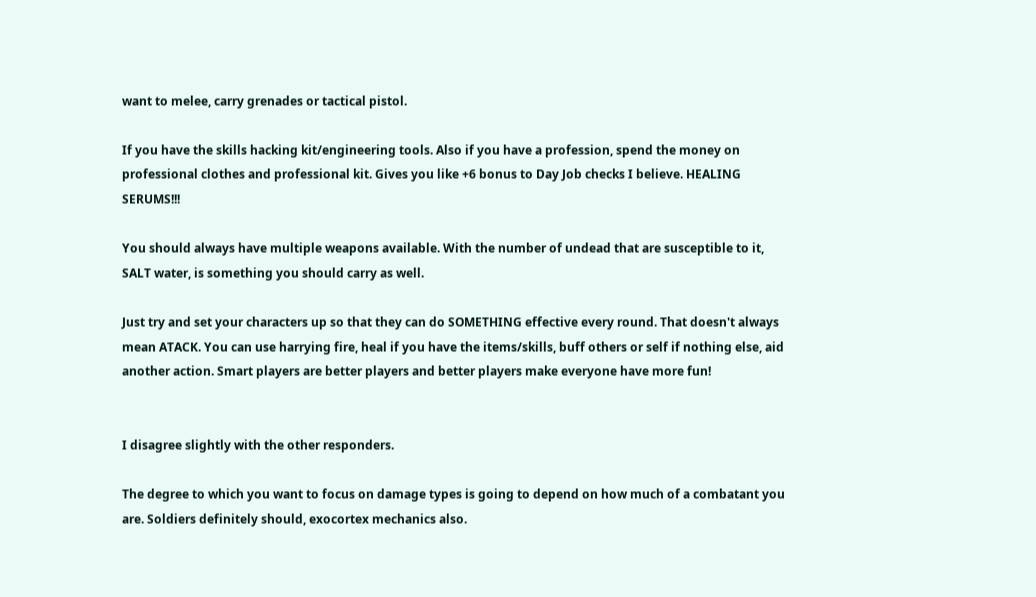want to melee, carry grenades or tactical pistol.

If you have the skills hacking kit/engineering tools. Also if you have a profession, spend the money on professional clothes and professional kit. Gives you like +6 bonus to Day Job checks I believe. HEALING SERUMS!!!

You should always have multiple weapons available. With the number of undead that are susceptible to it, SALT water, is something you should carry as well.

Just try and set your characters up so that they can do SOMETHING effective every round. That doesn't always mean ATACK. You can use harrying fire, heal if you have the items/skills, buff others or self if nothing else, aid another action. Smart players are better players and better players make everyone have more fun!


I disagree slightly with the other responders.

The degree to which you want to focus on damage types is going to depend on how much of a combatant you are. Soldiers definitely should, exocortex mechanics also.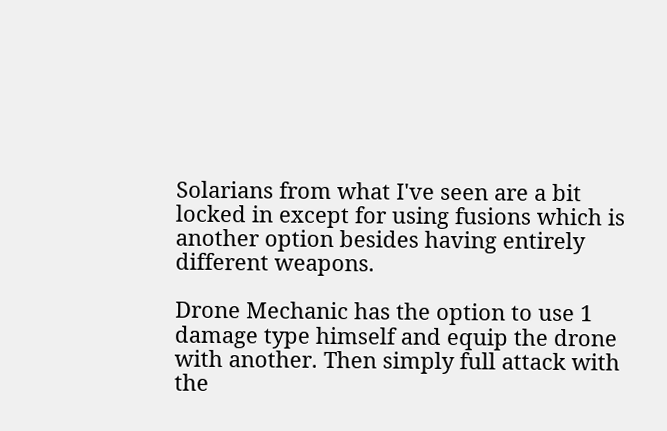Solarians from what I've seen are a bit locked in except for using fusions which is another option besides having entirely different weapons.

Drone Mechanic has the option to use 1 damage type himself and equip the drone with another. Then simply full attack with the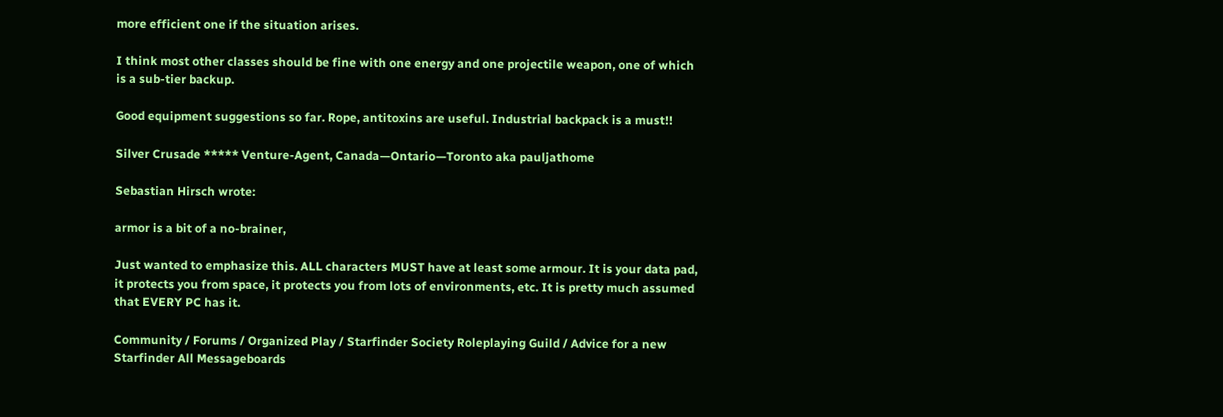more efficient one if the situation arises.

I think most other classes should be fine with one energy and one projectile weapon, one of which is a sub-tier backup.

Good equipment suggestions so far. Rope, antitoxins are useful. Industrial backpack is a must!!

Silver Crusade ***** Venture-Agent, Canada—Ontario—Toronto aka pauljathome

Sebastian Hirsch wrote:

armor is a bit of a no-brainer,

Just wanted to emphasize this. ALL characters MUST have at least some armour. It is your data pad, it protects you from space, it protects you from lots of environments, etc. It is pretty much assumed that EVERY PC has it.

Community / Forums / Organized Play / Starfinder Society Roleplaying Guild / Advice for a new Starfinder All Messageboards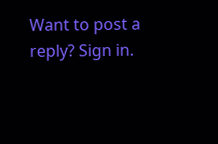Want to post a reply? Sign in.